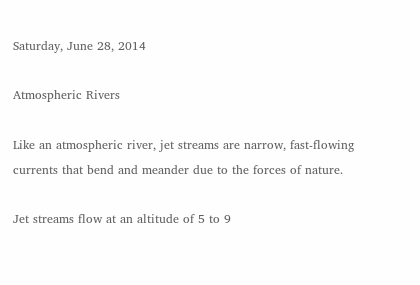Saturday, June 28, 2014

Atmospheric Rivers

Like an atmospheric river, jet streams are narrow, fast-flowing currents that bend and meander due to the forces of nature.

Jet streams flow at an altitude of 5 to 9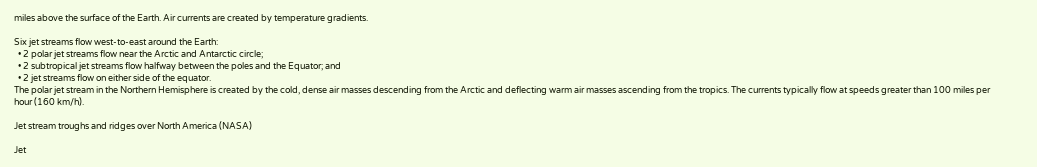miles above the surface of the Earth. Air currents are created by temperature gradients.

Six jet streams flow west-to-east around the Earth:
  • 2 polar jet streams flow near the Arctic and Antarctic circle;
  • 2 subtropical jet streams flow halfway between the poles and the Equator; and
  • 2 jet streams flow on either side of the equator.
The polar jet stream in the Northern Hemisphere is created by the cold, dense air masses descending from the Arctic and deflecting warm air masses ascending from the tropics. The currents typically flow at speeds greater than 100 miles per hour (160 km/h).

Jet stream troughs and ridges over North America (NASA)

Jet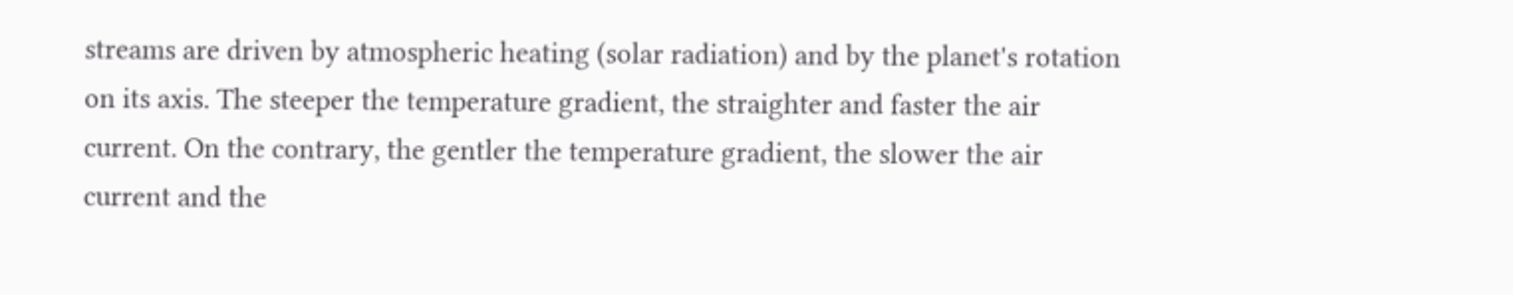streams are driven by atmospheric heating (solar radiation) and by the planet's rotation on its axis. The steeper the temperature gradient, the straighter and faster the air current. On the contrary, the gentler the temperature gradient, the slower the air current and the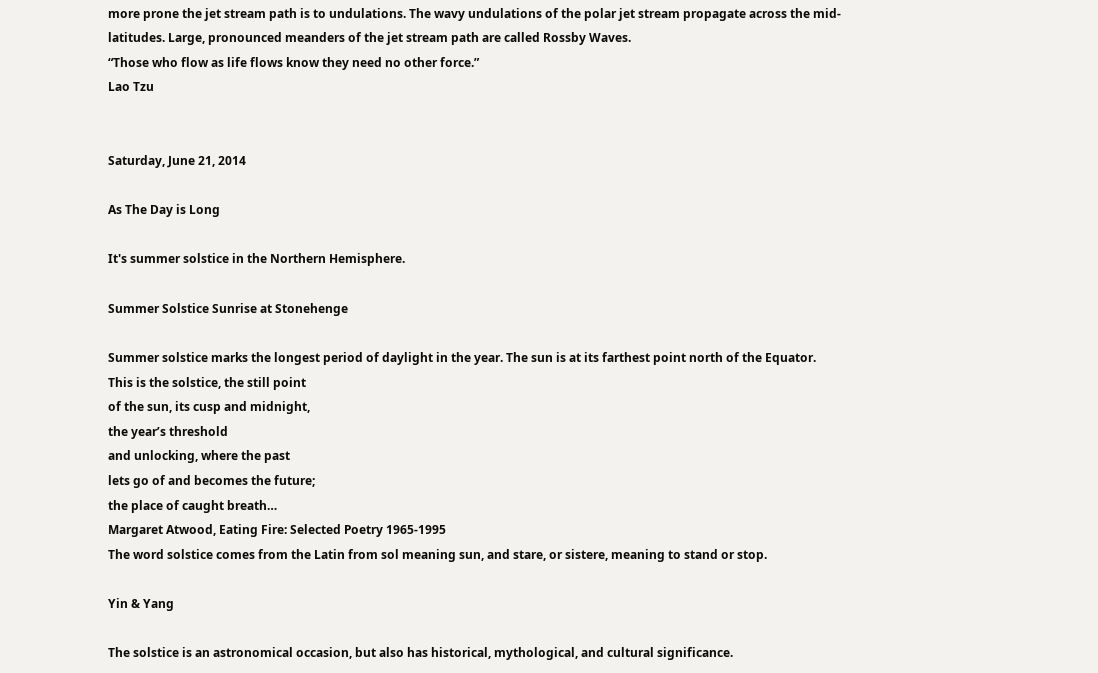more prone the jet stream path is to undulations. The wavy undulations of the polar jet stream propagate across the mid-latitudes. Large, pronounced meanders of the jet stream path are called Rossby Waves.
“Those who flow as life flows know they need no other force.”
Lao Tzu


Saturday, June 21, 2014

As The Day is Long

It's summer solstice in the Northern Hemisphere.

Summer Solstice Sunrise at Stonehenge

Summer solstice marks the longest period of daylight in the year. The sun is at its farthest point north of the Equator.
This is the solstice, the still point
of the sun, its cusp and midnight,
the year’s threshold
and unlocking, where the past
lets go of and becomes the future;
the place of caught breath…
Margaret Atwood, Eating Fire: Selected Poetry 1965-1995
The word solstice comes from the Latin from sol meaning sun, and stare, or sistere, meaning to stand or stop.

Yin & Yang

The solstice is an astronomical occasion, but also has historical, mythological, and cultural significance.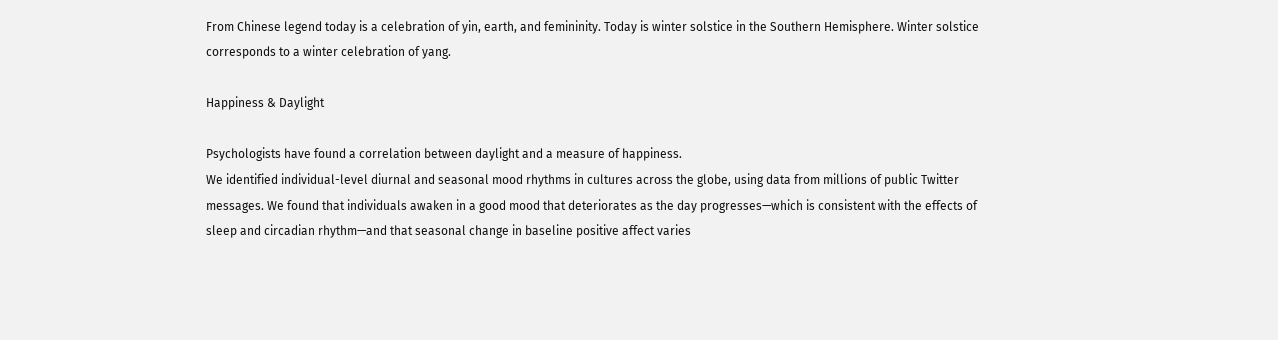From Chinese legend today is a celebration of yin, earth, and femininity. Today is winter solstice in the Southern Hemisphere. Winter solstice corresponds to a winter celebration of yang.

Happiness & Daylight

Psychologists have found a correlation between daylight and a measure of happiness.
We identified individual-level diurnal and seasonal mood rhythms in cultures across the globe, using data from millions of public Twitter messages. We found that individuals awaken in a good mood that deteriorates as the day progresses—which is consistent with the effects of sleep and circadian rhythm—and that seasonal change in baseline positive affect varies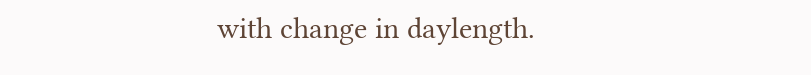with change in daylength.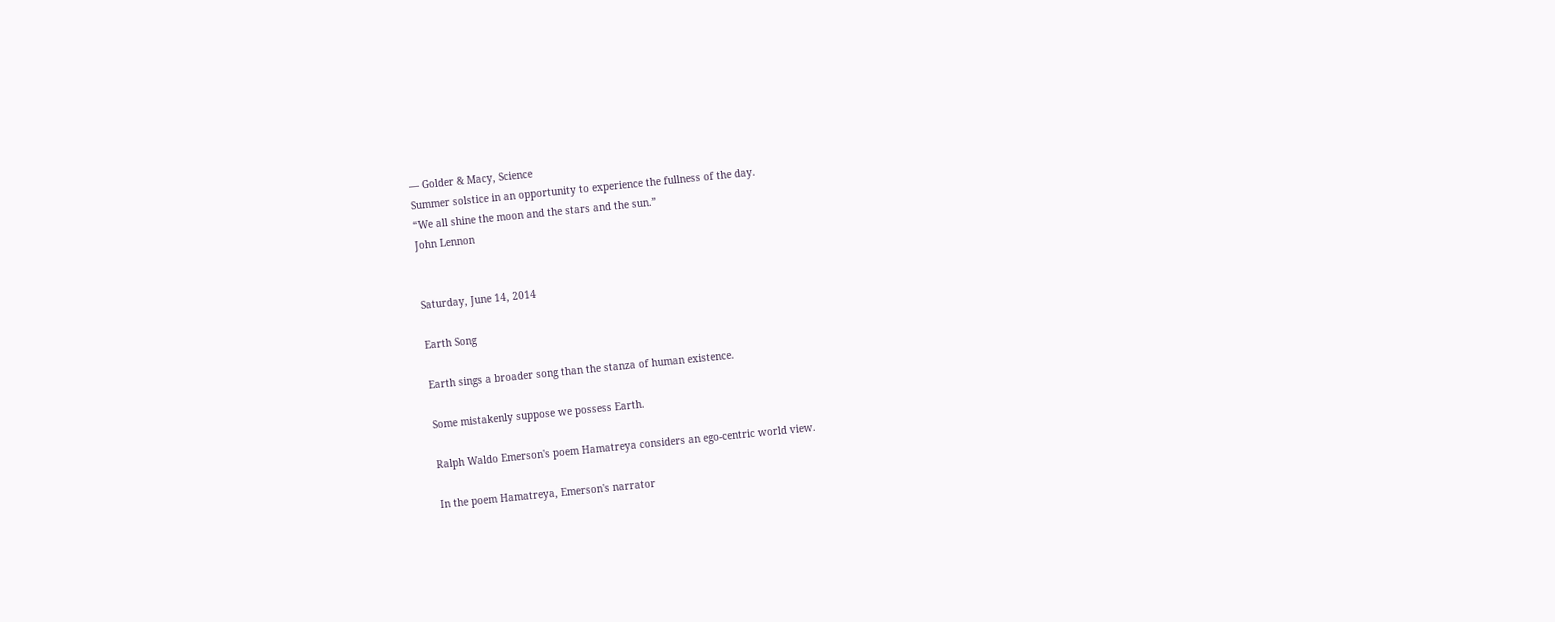― Golder & Macy, Science
Summer solstice in an opportunity to experience the fullness of the day.
“We all shine the moon and the stars and the sun.”
John Lennon


Saturday, June 14, 2014

Earth Song

Earth sings a broader song than the stanza of human existence.

Some mistakenly suppose we possess Earth.

Ralph Waldo Emerson's poem Hamatreya considers an ego-centric world view.

In the poem Hamatreya, Emerson's narrator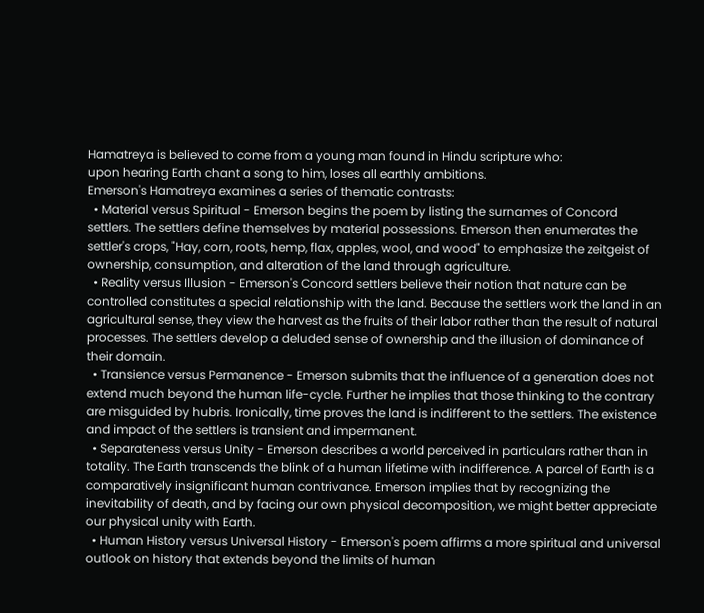Hamatreya is believed to come from a young man found in Hindu scripture who:
upon hearing Earth chant a song to him, loses all earthly ambitions.
Emerson's Hamatreya examines a series of thematic contrasts:
  • Material versus Spiritual - Emerson begins the poem by listing the surnames of Concord settlers. The settlers define themselves by material possessions. Emerson then enumerates the settler's crops, "Hay, corn, roots, hemp, flax, apples, wool, and wood" to emphasize the zeitgeist of ownership, consumption, and alteration of the land through agriculture.
  • Reality versus Illusion - Emerson's Concord settlers believe their notion that nature can be controlled constitutes a special relationship with the land. Because the settlers work the land in an agricultural sense, they view the harvest as the fruits of their labor rather than the result of natural processes. The settlers develop a deluded sense of ownership and the illusion of dominance of their domain.
  • Transience versus Permanence - Emerson submits that the influence of a generation does not extend much beyond the human life-cycle. Further he implies that those thinking to the contrary are misguided by hubris. Ironically, time proves the land is indifferent to the settlers. The existence and impact of the settlers is transient and impermanent.
  • Separateness versus Unity - Emerson describes a world perceived in particulars rather than in totality. The Earth transcends the blink of a human lifetime with indifference. A parcel of Earth is a comparatively insignificant human contrivance. Emerson implies that by recognizing the inevitability of death, and by facing our own physical decomposition, we might better appreciate our physical unity with Earth.
  • Human History versus Universal History - Emerson's poem affirms a more spiritual and universal outlook on history that extends beyond the limits of human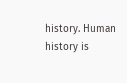history. Human history is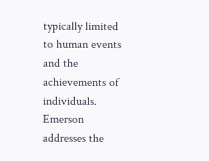typically limited to human events and the achievements of individuals. Emerson addresses the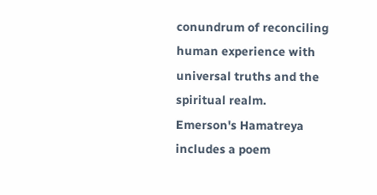conundrum of reconciling human experience with universal truths and the spiritual realm.
Emerson's Hamatreya includes a poem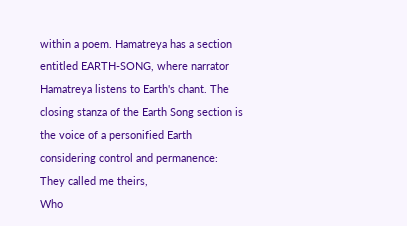within a poem. Hamatreya has a section entitled EARTH-SONG, where narrator Hamatreya listens to Earth's chant. The closing stanza of the Earth Song section is the voice of a personified Earth considering control and permanence:
They called me theirs,
Who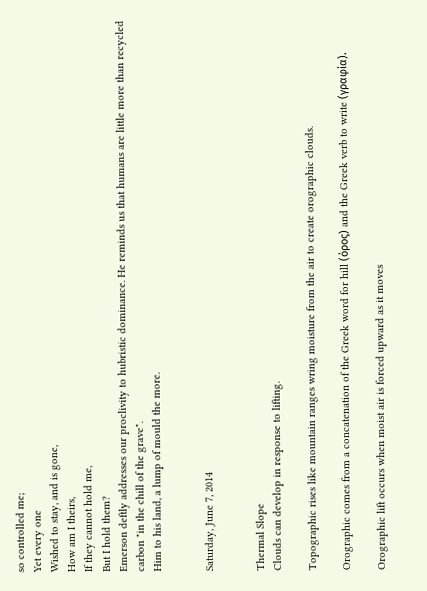so controlled me;
Yet every one
Wished to stay, and is gone,
How am I theirs,
If they cannot hold me,
But I hold them?
Emerson deftly addresses our proclivity to hubristic dominance. He reminds us that humans are little more than recycled carbon "in the chill of the grave".
Him to his land, a lump of mould the more.


Saturday, June 7, 2014


Thermal Slope
Clouds can develop in response to lifting.

Topographic rises like mountain ranges wring moisture from the air to create orographic clouds.

Orographic comes from a concatenation of the Greek word for hill (όρος) and the Greek verb to write (γραφία).

Orographic lift occurs when moist air is forced upward as it moves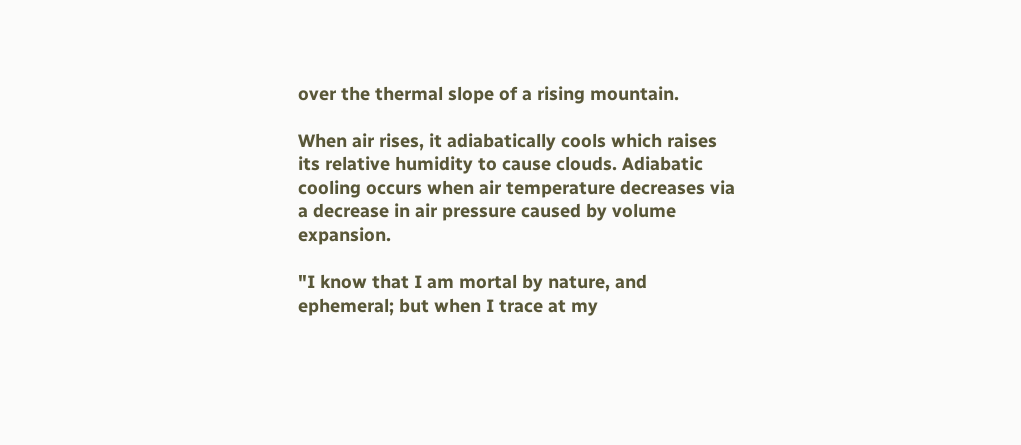over the thermal slope of a rising mountain.

When air rises, it adiabatically cools which raises its relative humidity to cause clouds. Adiabatic cooling occurs when air temperature decreases via a decrease in air pressure caused by volume expansion.

"I know that I am mortal by nature, and ephemeral; but when I trace at my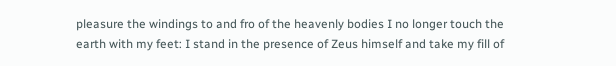pleasure the windings to and fro of the heavenly bodies I no longer touch the earth with my feet: I stand in the presence of Zeus himself and take my fill of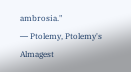ambrosia."
― Ptolemy, Ptolemy's Almagest